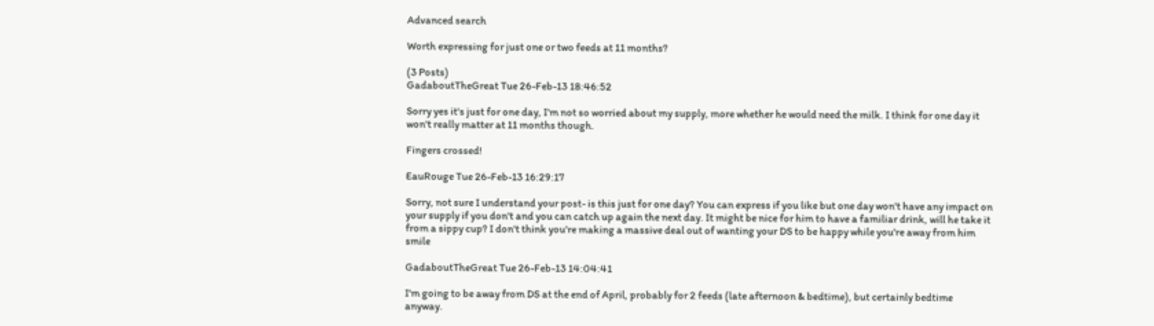Advanced search

Worth expressing for just one or two feeds at 11 months?

(3 Posts)
GadaboutTheGreat Tue 26-Feb-13 18:46:52

Sorry yes it's just for one day, I'm not so worried about my supply, more whether he would need the milk. I think for one day it won't really matter at 11 months though.

Fingers crossed!

EauRouge Tue 26-Feb-13 16:29:17

Sorry, not sure I understand your post- is this just for one day? You can express if you like but one day won't have any impact on your supply if you don't and you can catch up again the next day. It might be nice for him to have a familiar drink, will he take it from a sippy cup? I don't think you're making a massive deal out of wanting your DS to be happy while you're away from him smile

GadaboutTheGreat Tue 26-Feb-13 14:04:41

I'm going to be away from DS at the end of April, probably for 2 feeds (late afternoon & bedtime), but certainly bedtime anyway.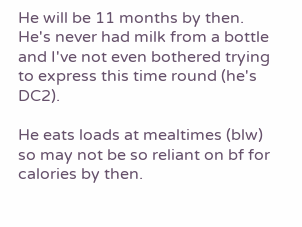He will be 11 months by then. He's never had milk from a bottle and I've not even bothered trying to express this time round (he's DC2).

He eats loads at mealtimes (blw) so may not be so reliant on bf for calories by then.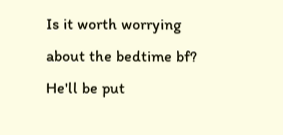Is it worth worrying about the bedtime bf? He'll be put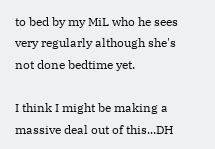to bed by my MiL who he sees very regularly although she's not done bedtime yet.

I think I might be making a massive deal out of this...DH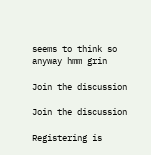seems to think so anyway hmm grin

Join the discussion

Join the discussion

Registering is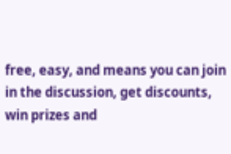free, easy, and means you can join in the discussion, get discounts, win prizes and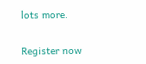lots more.

Register now